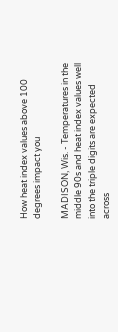How heat index values above 100 degrees impact you

MADISON, Wis. - Temperatures in the middle 90s and heat index values well into the triple digits are expected across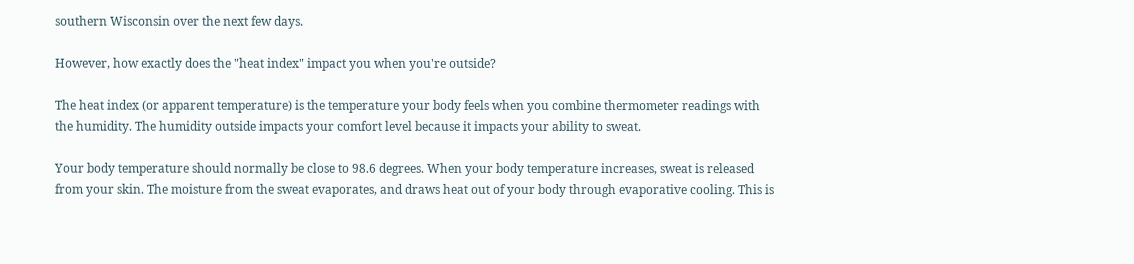southern Wisconsin over the next few days.

However, how exactly does the "heat index" impact you when you're outside?

The heat index (or apparent temperature) is the temperature your body feels when you combine thermometer readings with the humidity. The humidity outside impacts your comfort level because it impacts your ability to sweat.

Your body temperature should normally be close to 98.6 degrees. When your body temperature increases, sweat is released from your skin. The moisture from the sweat evaporates, and draws heat out of your body through evaporative cooling. This is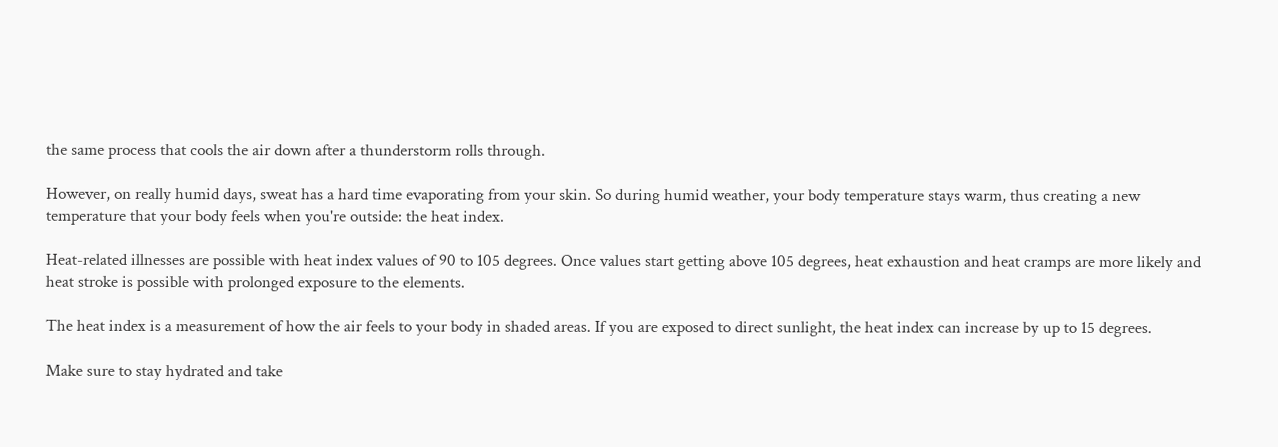the same process that cools the air down after a thunderstorm rolls through.

However, on really humid days, sweat has a hard time evaporating from your skin. So during humid weather, your body temperature stays warm, thus creating a new temperature that your body feels when you're outside: the heat index.

Heat-related illnesses are possible with heat index values of 90 to 105 degrees. Once values start getting above 105 degrees, heat exhaustion and heat cramps are more likely and heat stroke is possible with prolonged exposure to the elements.

The heat index is a measurement of how the air feels to your body in shaded areas. If you are exposed to direct sunlight, the heat index can increase by up to 15 degrees.

Make sure to stay hydrated and take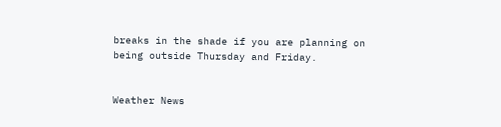breaks in the shade if you are planning on being outside Thursday and Friday.


Weather News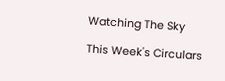Watching The Sky

This Week's Circulars